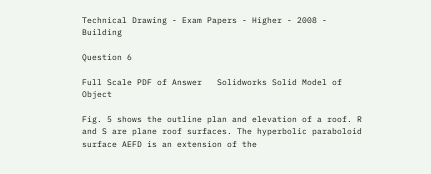Technical Drawing - Exam Papers - Higher - 2008 - Building

Question 6

Full Scale PDF of Answer   Solidworks Solid Model of Object

Fig. 5 shows the outline plan and elevation of a roof. R and S are plane roof surfaces. The hyperbolic paraboloid surface AEFD is an extension of the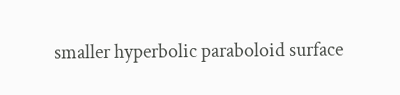smaller hyperbolic paraboloid surface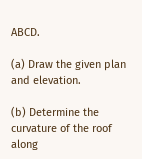ABCD.

(a) Draw the given plan and elevation.

(b) Determine the curvature of the roof along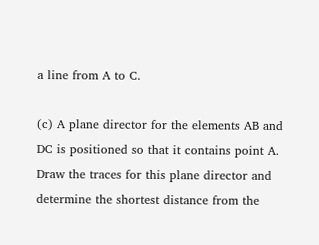a line from A to C.

(c) A plane director for the elements AB and DC is positioned so that it contains point A. Draw the traces for this plane director and determine the shortest distance from the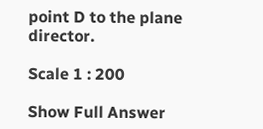point D to the plane director.

Scale 1 : 200

Show Full Answer